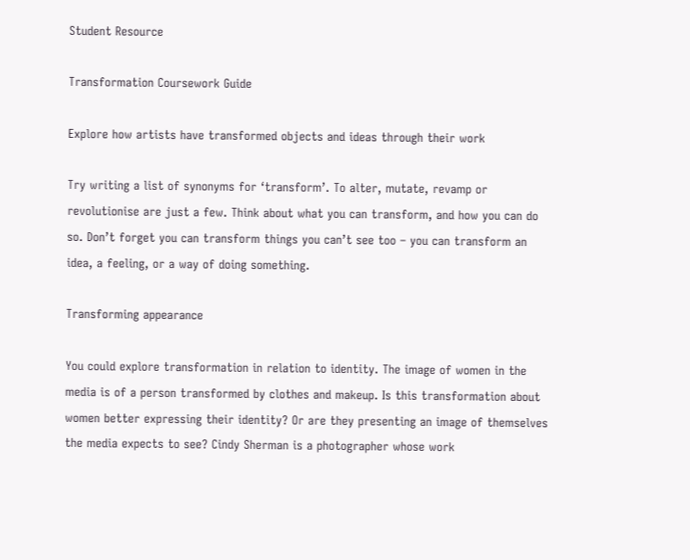Student Resource

Transformation Coursework Guide

Explore how artists have transformed objects and ideas through their work

Try writing a list of synonyms for ‘transform’. To alter, mutate, revamp or revolutionise are just a few. Think about what you can transform, and how you can do so. Don’t forget you can transform things you can’t see too – you can transform an idea, a feeling, or a way of doing something.

Transforming appearance

You could explore transformation in relation to identity. The image of women in the media is of a person transformed by clothes and makeup. Is this transformation about women better expressing their identity? Or are they presenting an image of themselves the media expects to see? Cindy Sherman is a photographer whose work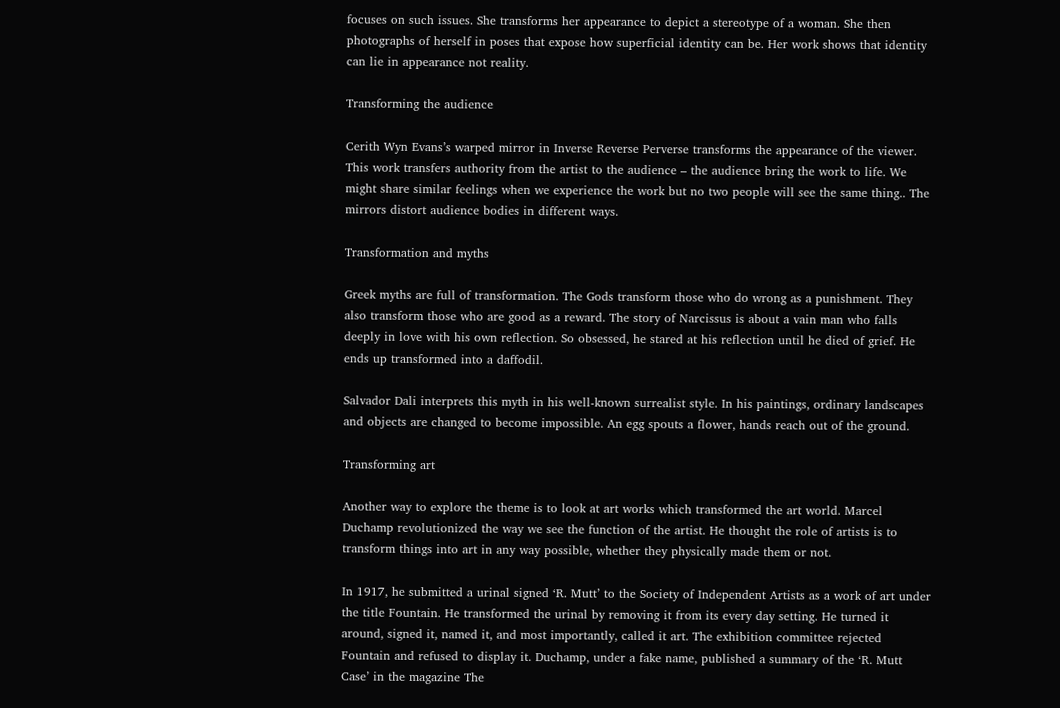focuses on such issues. She transforms her appearance to depict a stereotype of a woman. She then photographs of herself in poses that expose how superficial identity can be. Her work shows that identity can lie in appearance not reality.

Transforming the audience

Cerith Wyn Evans’s warped mirror in Inverse Reverse Perverse transforms the appearance of the viewer. This work transfers authority from the artist to the audience – the audience bring the work to life. We might share similar feelings when we experience the work but no two people will see the same thing.. The mirrors distort audience bodies in different ways.

Transformation and myths

Greek myths are full of transformation. The Gods transform those who do wrong as a punishment. They also transform those who are good as a reward. The story of Narcissus is about a vain man who falls deeply in love with his own reflection. So obsessed, he stared at his reflection until he died of grief. He ends up transformed into a daffodil.

Salvador Dali interprets this myth in his well-known surrealist style. In his paintings, ordinary landscapes and objects are changed to become impossible. An egg spouts a flower, hands reach out of the ground.

Transforming art

Another way to explore the theme is to look at art works which transformed the art world. Marcel Duchamp revolutionized the way we see the function of the artist. He thought the role of artists is to transform things into art in any way possible, whether they physically made them or not.

In 1917, he submitted a urinal signed ‘R. Mutt’ to the Society of Independent Artists as a work of art under the title Fountain. He transformed the urinal by removing it from its every day setting. He turned it around, signed it, named it, and most importantly, called it art. The exhibition committee rejected Fountain and refused to display it. Duchamp, under a fake name, published a summary of the ‘R. Mutt Case’ in the magazine The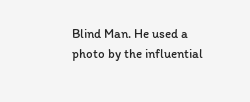Blind Man. He used a photo by the influential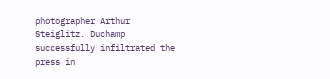photographer Arthur Steiglitz. Duchamp successfully infiltrated the press in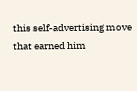this self-advertising move that earned him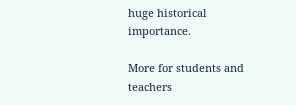huge historical importance.

More for students and teachers